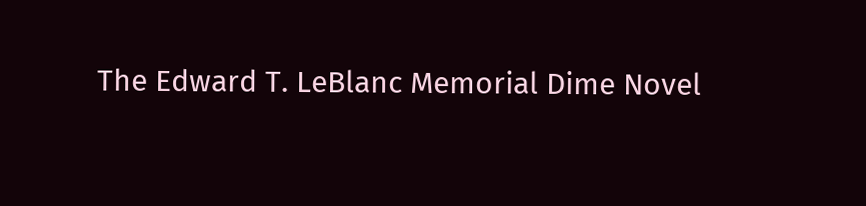The Edward T. LeBlanc Memorial Dime Novel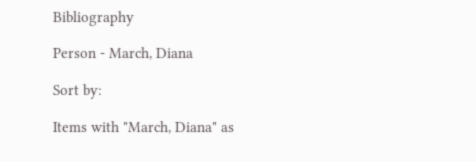Bibliography

Person - March, Diana

Sort by:

Items with "March, Diana" as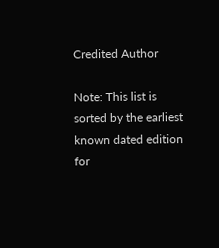Credited Author

Note: This list is sorted by the earliest known dated edition for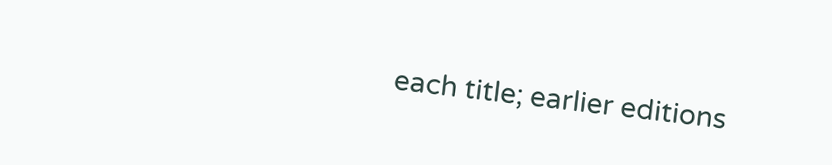each title; earlier editions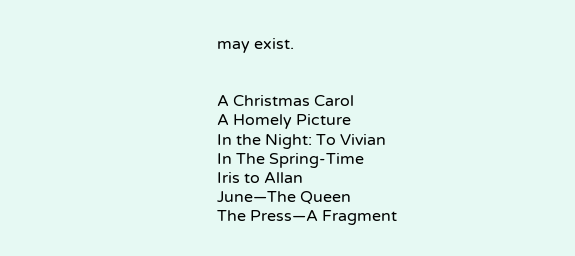may exist.


A Christmas Carol
A Homely Picture
In the Night: To Vivian
In The Spring-Time
Iris to Allan
June—The Queen
The Press—A Fragment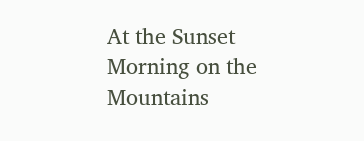At the Sunset
Morning on the Mountains